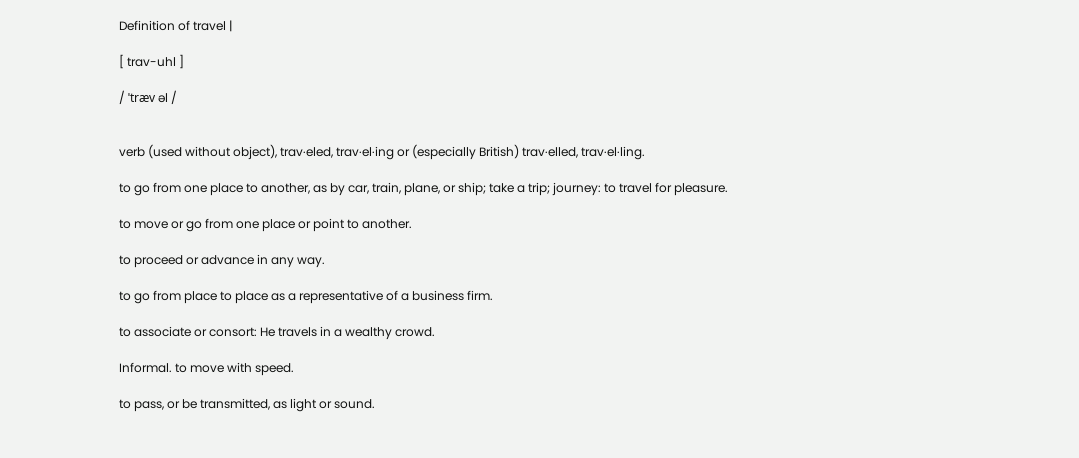Definition of travel |

[ trav-uhl ]

/ ˈtræv əl /


verb (used without object), trav·eled, trav·el·ing or (especially British) trav·elled, trav·el·ling.

to go from one place to another, as by car, train, plane, or ship; take a trip; journey: to travel for pleasure.

to move or go from one place or point to another.

to proceed or advance in any way.

to go from place to place as a representative of a business firm.

to associate or consort: He travels in a wealthy crowd.

Informal. to move with speed.

to pass, or be transmitted, as light or sound.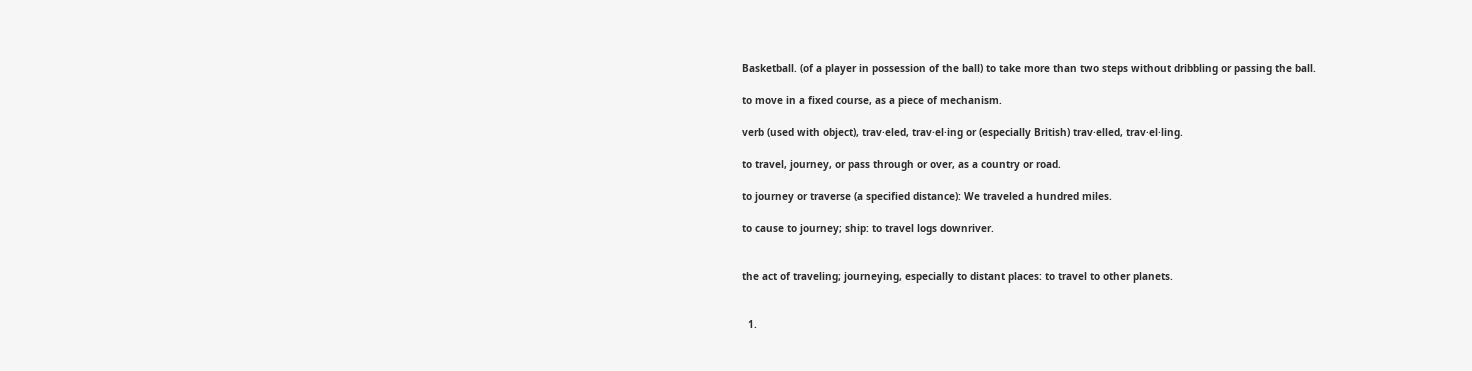Basketball. (of a player in possession of the ball) to take more than two steps without dribbling or passing the ball.

to move in a fixed course, as a piece of mechanism.

verb (used with object), trav·eled, trav·el·ing or (especially British) trav·elled, trav·el·ling.

to travel, journey, or pass through or over, as a country or road.

to journey or traverse (a specified distance): We traveled a hundred miles.

to cause to journey; ship: to travel logs downriver.


the act of traveling; journeying, especially to distant places: to travel to other planets.


  1.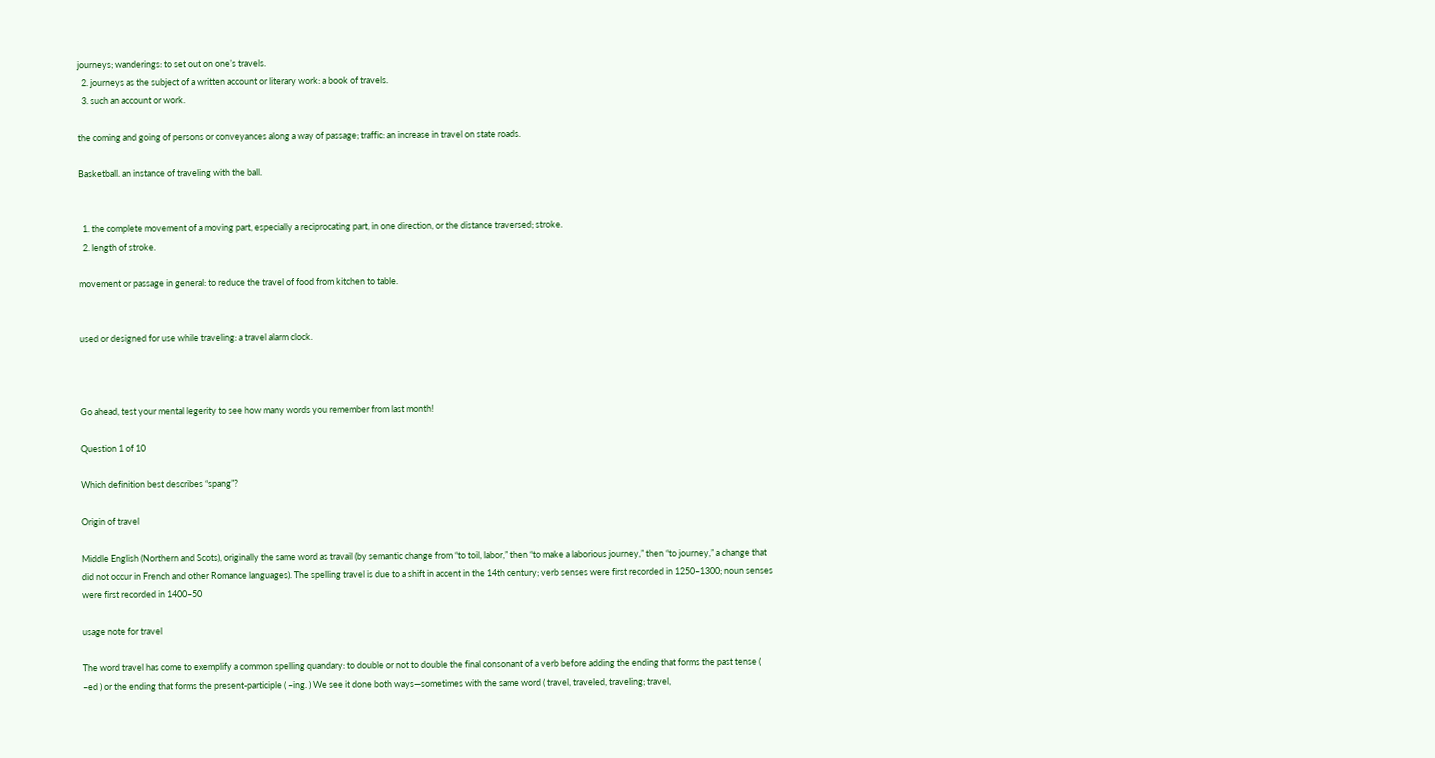journeys; wanderings: to set out on one’s travels.
  2. journeys as the subject of a written account or literary work: a book of travels.
  3. such an account or work.

the coming and going of persons or conveyances along a way of passage; traffic: an increase in travel on state roads.

Basketball. an instance of traveling with the ball.


  1. the complete movement of a moving part, especially a reciprocating part, in one direction, or the distance traversed; stroke.
  2. length of stroke.

movement or passage in general: to reduce the travel of food from kitchen to table.


used or designed for use while traveling: a travel alarm clock.



Go ahead, test your mental legerity to see how many words you remember from last month!

Question 1 of 10

Which definition best describes “spang”?

Origin of travel

Middle English (Northern and Scots), originally the same word as travail (by semantic change from “to toil, labor,” then “to make a laborious journey,” then “to journey,” a change that did not occur in French and other Romance languages). The spelling travel is due to a shift in accent in the 14th century; verb senses were first recorded in 1250–1300; noun senses were first recorded in 1400–50

usage note for travel

The word travel has come to exemplify a common spelling quandary: to double or not to double the final consonant of a verb before adding the ending that forms the past tense ( –ed ) or the ending that forms the present-participle ( –ing. ) We see it done both ways—sometimes with the same word ( travel, traveled, traveling; travel,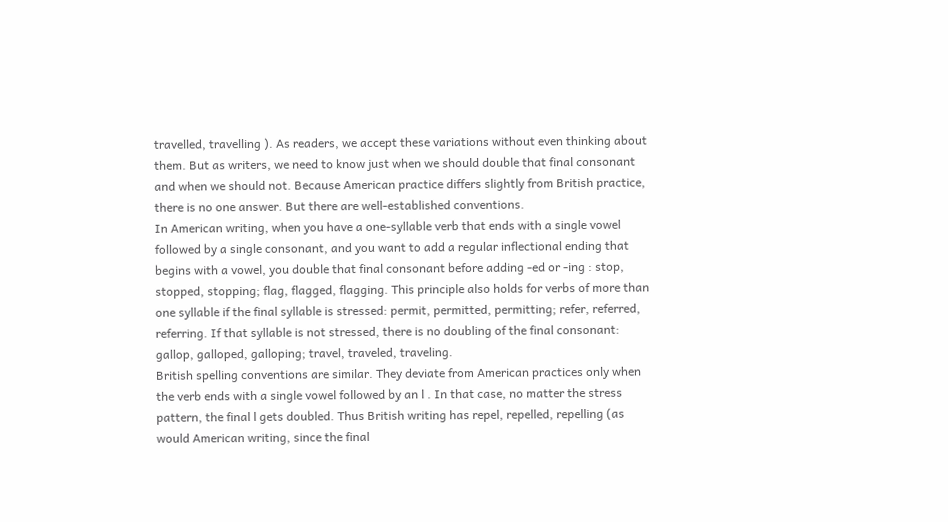travelled, travelling ). As readers, we accept these variations without even thinking about them. But as writers, we need to know just when we should double that final consonant and when we should not. Because American practice differs slightly from British practice, there is no one answer. But there are well-established conventions.
In American writing, when you have a one-syllable verb that ends with a single vowel followed by a single consonant, and you want to add a regular inflectional ending that begins with a vowel, you double that final consonant before adding -ed or -ing : stop, stopped, stopping; flag, flagged, flagging. This principle also holds for verbs of more than one syllable if the final syllable is stressed: permit, permitted, permitting; refer, referred, referring. If that syllable is not stressed, there is no doubling of the final consonant: gallop, galloped, galloping; travel, traveled, traveling.
British spelling conventions are similar. They deviate from American practices only when the verb ends with a single vowel followed by an l . In that case, no matter the stress pattern, the final l gets doubled. Thus British writing has repel, repelled, repelling (as would American writing, since the final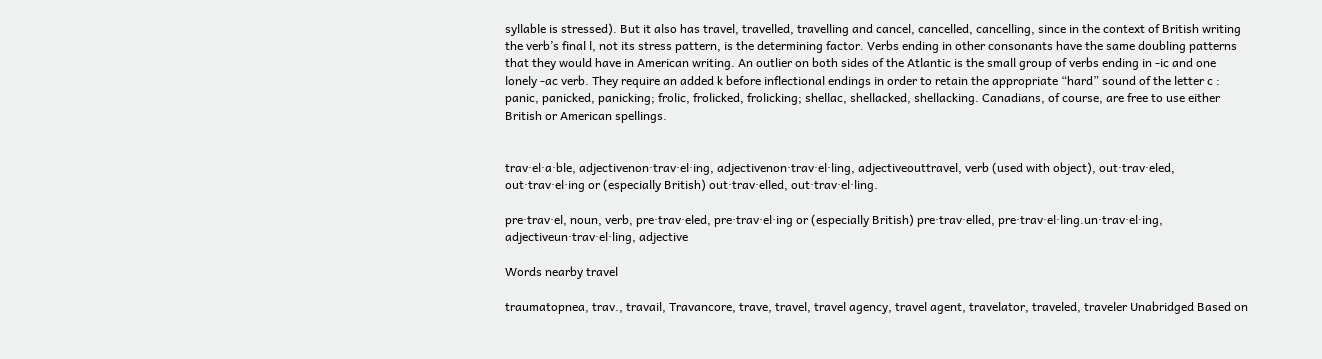syllable is stressed). But it also has travel, travelled, travelling and cancel, cancelled, cancelling, since in the context of British writing the verb’s final l, not its stress pattern, is the determining factor. Verbs ending in other consonants have the same doubling patterns that they would have in American writing. An outlier on both sides of the Atlantic is the small group of verbs ending in -ic and one lonely -ac verb. They require an added k before inflectional endings in order to retain the appropriate “hard” sound of the letter c : panic, panicked, panicking; frolic, frolicked, frolicking; shellac, shellacked, shellacking. Canadians, of course, are free to use either British or American spellings.


trav·el·a·ble, adjectivenon·trav·el·ing, adjectivenon·trav·el·ling, adjectiveouttravel, verb (used with object), out·trav·eled, out·trav·el·ing or (especially British) out·trav·elled, out·trav·el·ling.

pre·trav·el, noun, verb, pre·trav·eled, pre·trav·el·ing or (especially British) pre·trav·elled, pre·trav·el·ling.un·trav·el·ing, adjectiveun·trav·el·ling, adjective

Words nearby travel

traumatopnea, trav., travail, Travancore, trave, travel, travel agency, travel agent, travelator, traveled, traveler Unabridged Based on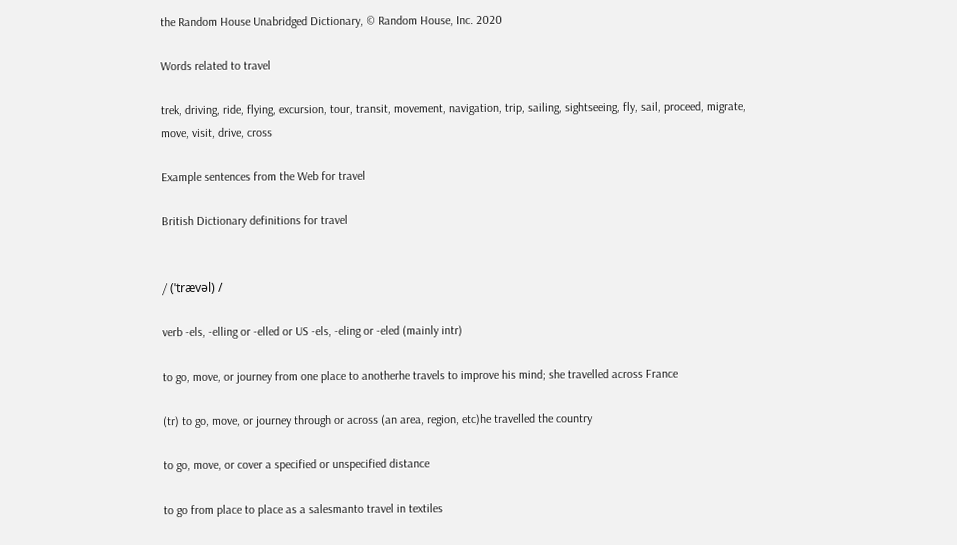the Random House Unabridged Dictionary, © Random House, Inc. 2020

Words related to travel

trek, driving, ride, flying, excursion, tour, transit, movement, navigation, trip, sailing, sightseeing, fly, sail, proceed, migrate, move, visit, drive, cross

Example sentences from the Web for travel

British Dictionary definitions for travel


/ (ˈtrævəl) /

verb -els, -elling or -elled or US -els, -eling or -eled (mainly intr)

to go, move, or journey from one place to anotherhe travels to improve his mind; she travelled across France

(tr) to go, move, or journey through or across (an area, region, etc)he travelled the country

to go, move, or cover a specified or unspecified distance

to go from place to place as a salesmanto travel in textiles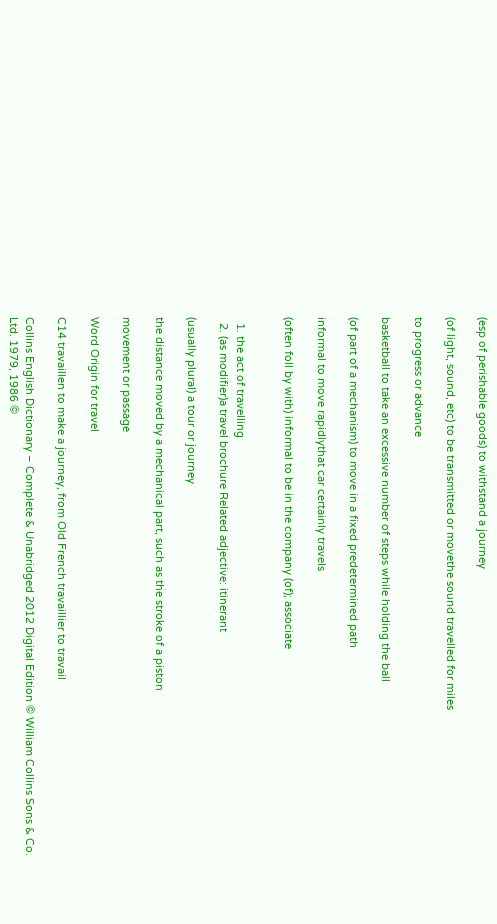(esp of perishable goods) to withstand a journey

(of light, sound, etc) to be transmitted or movethe sound travelled for miles

to progress or advance

basketball to take an excessive number of steps while holding the ball

(of part of a mechanism) to move in a fixed predetermined path

informal to move rapidlythat car certainly travels

(often foll by with) informal to be in the company (of); associate


  1. the act of travelling
  2. (as modifier)a travel brochure Related adjective: itinerant

(usually plural) a tour or journey

the distance moved by a mechanical part, such as the stroke of a piston

movement or passage

Word Origin for travel

C14 travaillen to make a journey, from Old French travaillier to travail

Collins English Dictionary – Complete & Unabridged 2012 Digital Edition © William Collins Sons & Co. Ltd. 1979, 1986 ©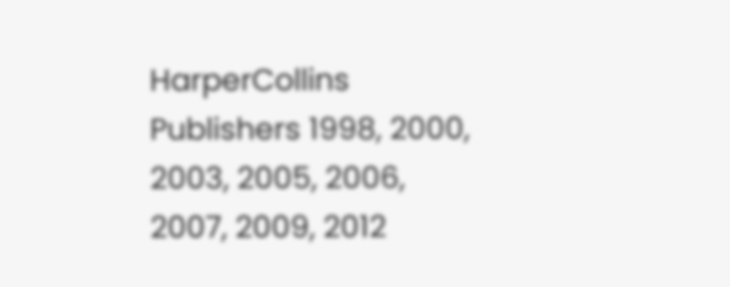HarperCollins Publishers 1998, 2000, 2003, 2005, 2006, 2007, 2009, 2012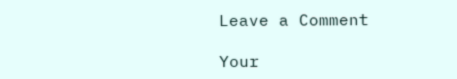Leave a Comment

Your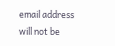email address will not be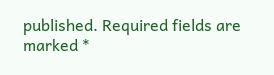published. Required fields are marked *